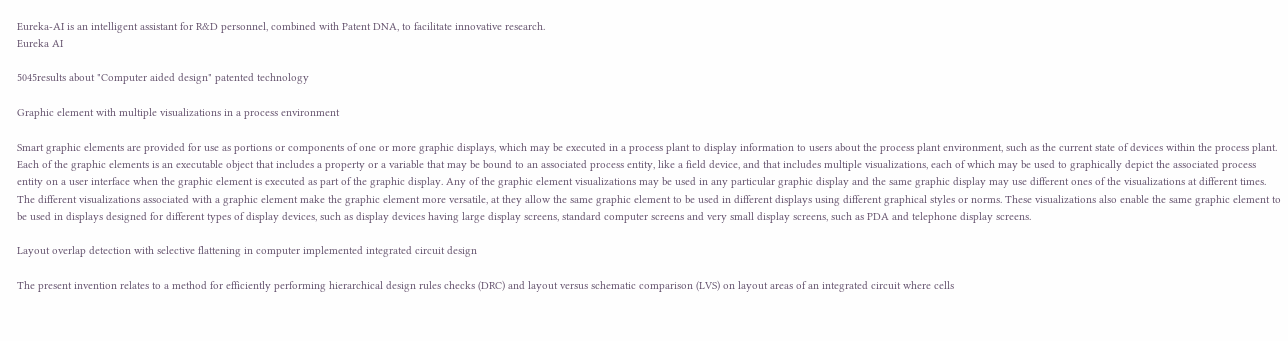Eureka-AI is an intelligent assistant for R&D personnel, combined with Patent DNA, to facilitate innovative research.
Eureka AI

5045results about "Computer aided design" patented technology

Graphic element with multiple visualizations in a process environment

Smart graphic elements are provided for use as portions or components of one or more graphic displays, which may be executed in a process plant to display information to users about the process plant environment, such as the current state of devices within the process plant. Each of the graphic elements is an executable object that includes a property or a variable that may be bound to an associated process entity, like a field device, and that includes multiple visualizations, each of which may be used to graphically depict the associated process entity on a user interface when the graphic element is executed as part of the graphic display. Any of the graphic element visualizations may be used in any particular graphic display and the same graphic display may use different ones of the visualizations at different times. The different visualizations associated with a graphic element make the graphic element more versatile, at they allow the same graphic element to be used in different displays using different graphical styles or norms. These visualizations also enable the same graphic element to be used in displays designed for different types of display devices, such as display devices having large display screens, standard computer screens and very small display screens, such as PDA and telephone display screens.

Layout overlap detection with selective flattening in computer implemented integrated circuit design

The present invention relates to a method for efficiently performing hierarchical design rules checks (DRC) and layout versus schematic comparison (LVS) on layout areas of an integrated circuit where cells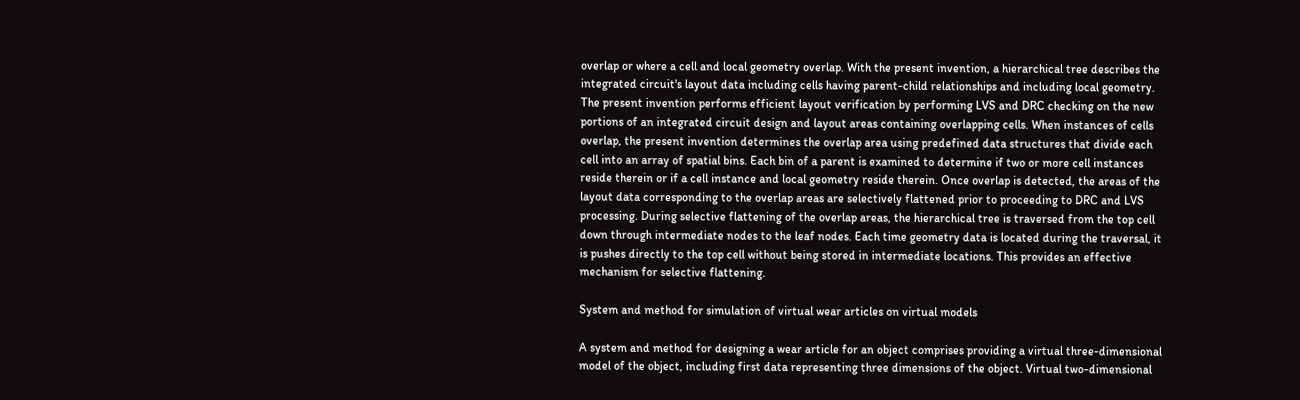overlap or where a cell and local geometry overlap. With the present invention, a hierarchical tree describes the integrated circuit's layout data including cells having parent-child relationships and including local geometry. The present invention performs efficient layout verification by performing LVS and DRC checking on the new portions of an integrated circuit design and layout areas containing overlapping cells. When instances of cells overlap, the present invention determines the overlap area using predefined data structures that divide each cell into an array of spatial bins. Each bin of a parent is examined to determine if two or more cell instances reside therein or if a cell instance and local geometry reside therein. Once overlap is detected, the areas of the layout data corresponding to the overlap areas are selectively flattened prior to proceeding to DRC and LVS processing. During selective flattening of the overlap areas, the hierarchical tree is traversed from the top cell down through intermediate nodes to the leaf nodes. Each time geometry data is located during the traversal, it is pushes directly to the top cell without being stored in intermediate locations. This provides an effective mechanism for selective flattening.

System and method for simulation of virtual wear articles on virtual models

A system and method for designing a wear article for an object comprises providing a virtual three-dimensional model of the object, including first data representing three dimensions of the object. Virtual two-dimensional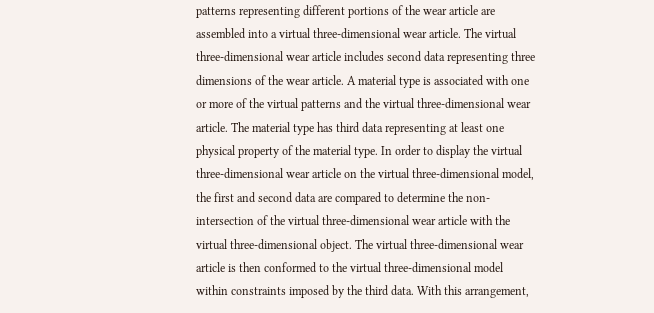patterns representing different portions of the wear article are assembled into a virtual three-dimensional wear article. The virtual three-dimensional wear article includes second data representing three dimensions of the wear article. A material type is associated with one or more of the virtual patterns and the virtual three-dimensional wear article. The material type has third data representing at least one physical property of the material type. In order to display the virtual three-dimensional wear article on the virtual three-dimensional model, the first and second data are compared to determine the non-intersection of the virtual three-dimensional wear article with the virtual three-dimensional object. The virtual three-dimensional wear article is then conformed to the virtual three-dimensional model within constraints imposed by the third data. With this arrangement,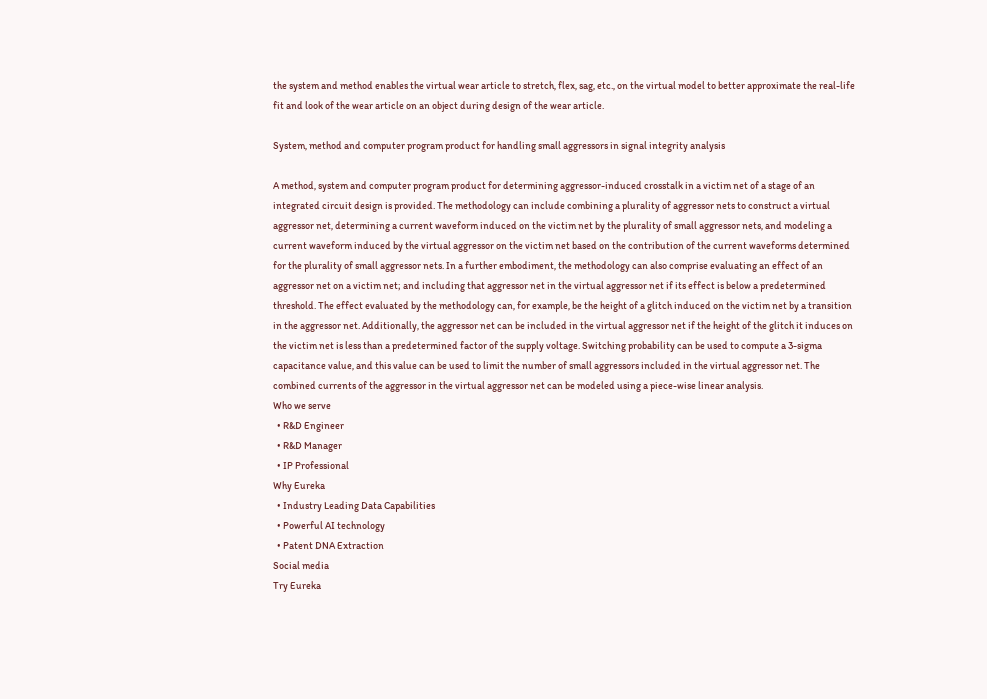the system and method enables the virtual wear article to stretch, flex, sag, etc., on the virtual model to better approximate the real-life fit and look of the wear article on an object during design of the wear article.

System, method and computer program product for handling small aggressors in signal integrity analysis

A method, system and computer program product for determining aggressor-induced crosstalk in a victim net of a stage of an integrated circuit design is provided. The methodology can include combining a plurality of aggressor nets to construct a virtual aggressor net, determining a current waveform induced on the victim net by the plurality of small aggressor nets, and modeling a current waveform induced by the virtual aggressor on the victim net based on the contribution of the current waveforms determined for the plurality of small aggressor nets. In a further embodiment, the methodology can also comprise evaluating an effect of an aggressor net on a victim net; and including that aggressor net in the virtual aggressor net if its effect is below a predetermined threshold. The effect evaluated by the methodology can, for example, be the height of a glitch induced on the victim net by a transition in the aggressor net. Additionally, the aggressor net can be included in the virtual aggressor net if the height of the glitch it induces on the victim net is less than a predetermined factor of the supply voltage. Switching probability can be used to compute a 3-sigma capacitance value, and this value can be used to limit the number of small aggressors included in the virtual aggressor net. The combined currents of the aggressor in the virtual aggressor net can be modeled using a piece-wise linear analysis.
Who we serve
  • R&D Engineer
  • R&D Manager
  • IP Professional
Why Eureka
  • Industry Leading Data Capabilities
  • Powerful AI technology
  • Patent DNA Extraction
Social media
Try Eureka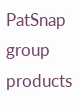PatSnap group products